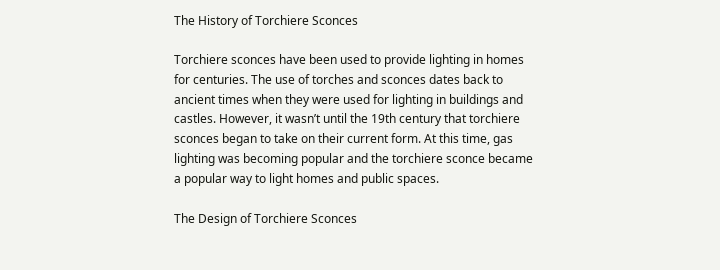The History of Torchiere Sconces

Torchiere sconces have been used to provide lighting in homes for centuries. The use of torches and sconces dates back to ancient times when they were used for lighting in buildings and castles. However, it wasn’t until the 19th century that torchiere sconces began to take on their current form. At this time, gas lighting was becoming popular and the torchiere sconce became a popular way to light homes and public spaces.

The Design of Torchiere Sconces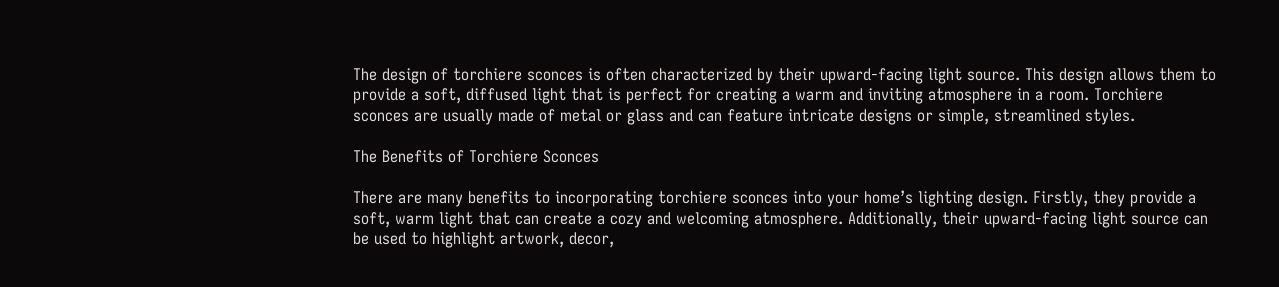The design of torchiere sconces is often characterized by their upward-facing light source. This design allows them to provide a soft, diffused light that is perfect for creating a warm and inviting atmosphere in a room. Torchiere sconces are usually made of metal or glass and can feature intricate designs or simple, streamlined styles.

The Benefits of Torchiere Sconces

There are many benefits to incorporating torchiere sconces into your home’s lighting design. Firstly, they provide a soft, warm light that can create a cozy and welcoming atmosphere. Additionally, their upward-facing light source can be used to highlight artwork, decor,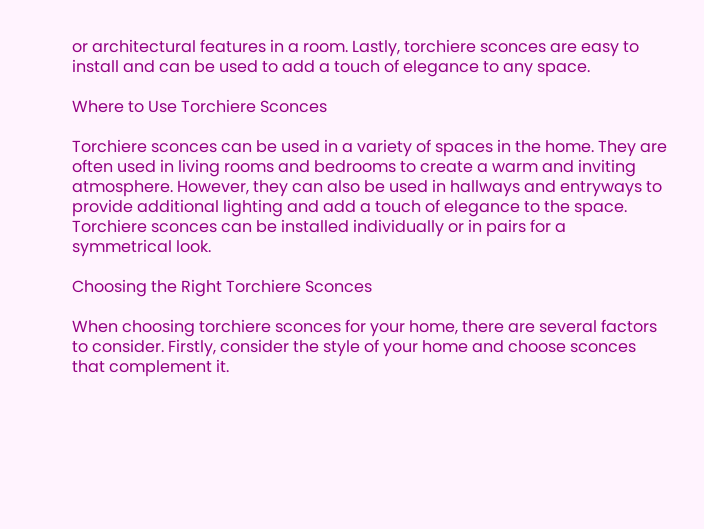or architectural features in a room. Lastly, torchiere sconces are easy to install and can be used to add a touch of elegance to any space.

Where to Use Torchiere Sconces

Torchiere sconces can be used in a variety of spaces in the home. They are often used in living rooms and bedrooms to create a warm and inviting atmosphere. However, they can also be used in hallways and entryways to provide additional lighting and add a touch of elegance to the space. Torchiere sconces can be installed individually or in pairs for a symmetrical look.

Choosing the Right Torchiere Sconces

When choosing torchiere sconces for your home, there are several factors to consider. Firstly, consider the style of your home and choose sconces that complement it.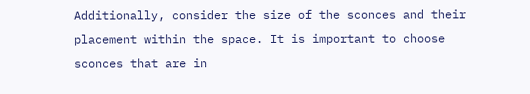Additionally, consider the size of the sconces and their placement within the space. It is important to choose sconces that are in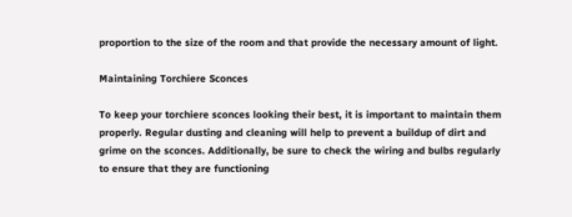proportion to the size of the room and that provide the necessary amount of light.

Maintaining Torchiere Sconces

To keep your torchiere sconces looking their best, it is important to maintain them properly. Regular dusting and cleaning will help to prevent a buildup of dirt and grime on the sconces. Additionally, be sure to check the wiring and bulbs regularly to ensure that they are functioning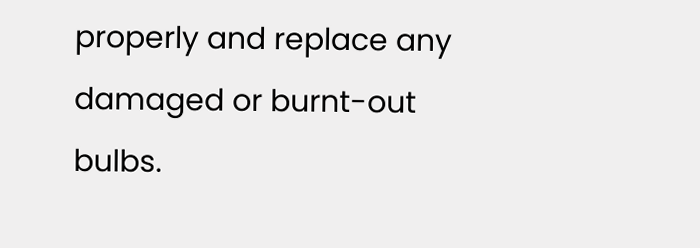properly and replace any damaged or burnt-out bulbs.